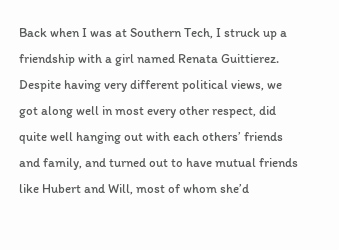Back when I was at Southern Tech, I struck up a friendship with a girl named Renata Guittierez. Despite having very different political views, we got along well in most every other respect, did quite well hanging out with each others’ friends and family, and turned out to have mutual friends like Hubert and Will, most of whom she’d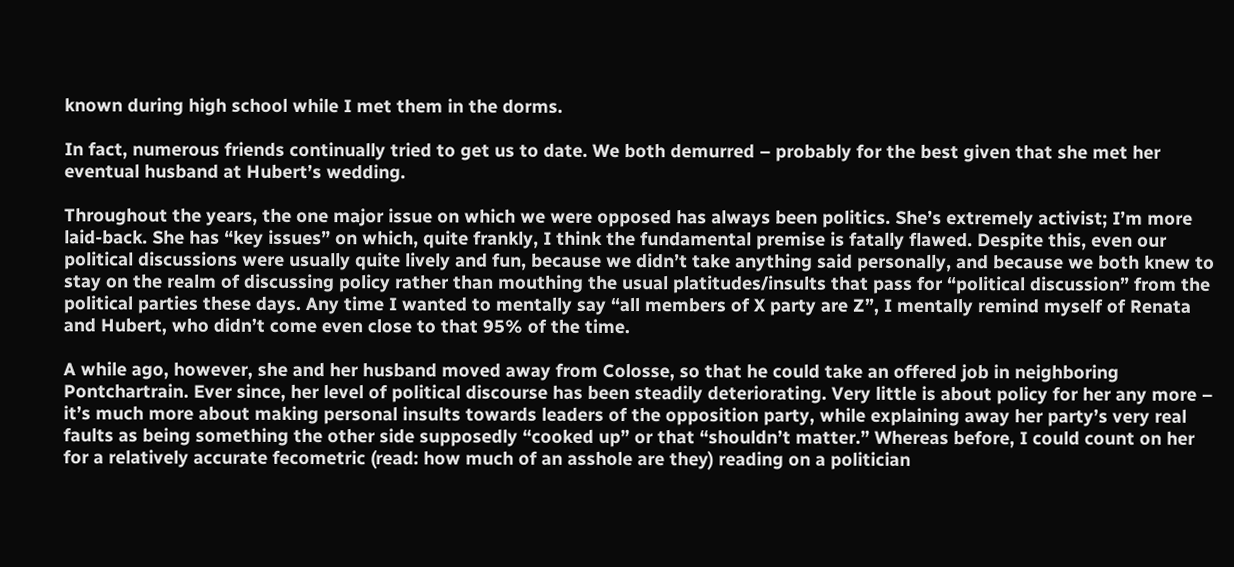known during high school while I met them in the dorms.

In fact, numerous friends continually tried to get us to date. We both demurred – probably for the best given that she met her eventual husband at Hubert’s wedding.

Throughout the years, the one major issue on which we were opposed has always been politics. She’s extremely activist; I’m more laid-back. She has “key issues” on which, quite frankly, I think the fundamental premise is fatally flawed. Despite this, even our political discussions were usually quite lively and fun, because we didn’t take anything said personally, and because we both knew to stay on the realm of discussing policy rather than mouthing the usual platitudes/insults that pass for “political discussion” from the political parties these days. Any time I wanted to mentally say “all members of X party are Z”, I mentally remind myself of Renata and Hubert, who didn’t come even close to that 95% of the time.

A while ago, however, she and her husband moved away from Colosse, so that he could take an offered job in neighboring Pontchartrain. Ever since, her level of political discourse has been steadily deteriorating. Very little is about policy for her any more – it’s much more about making personal insults towards leaders of the opposition party, while explaining away her party’s very real faults as being something the other side supposedly “cooked up” or that “shouldn’t matter.” Whereas before, I could count on her for a relatively accurate fecometric (read: how much of an asshole are they) reading on a politician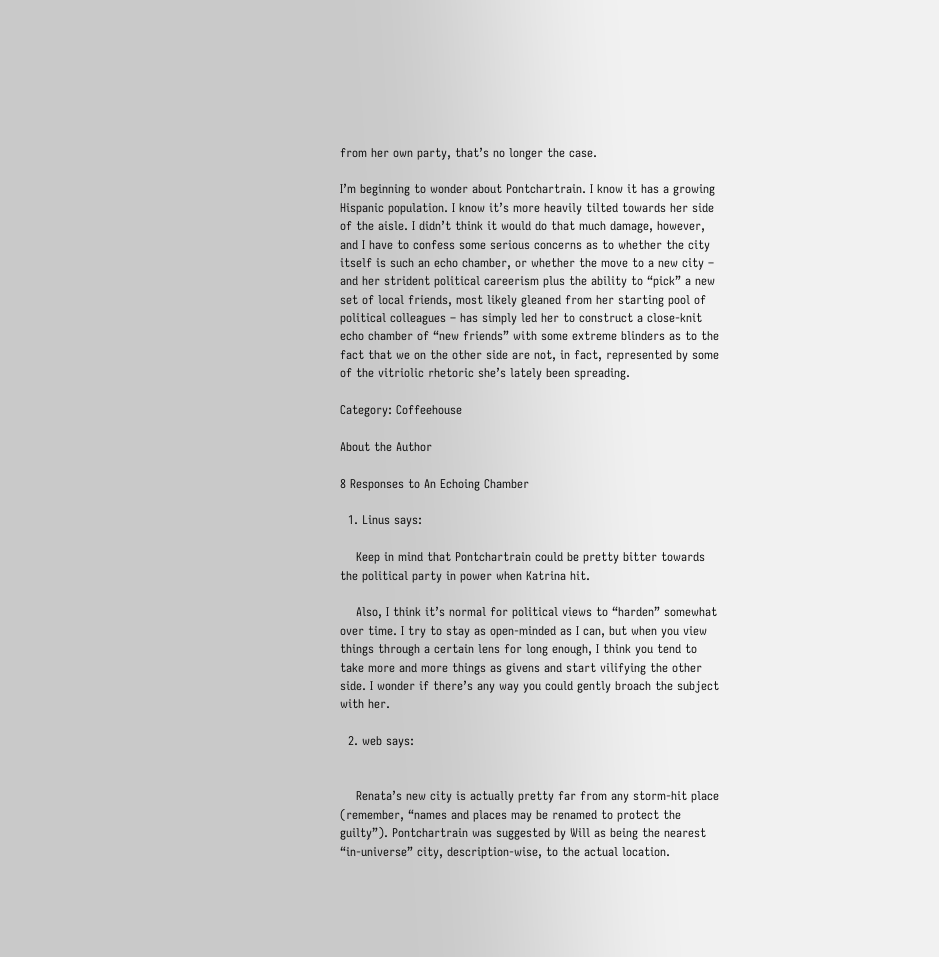from her own party, that’s no longer the case.

I’m beginning to wonder about Pontchartrain. I know it has a growing Hispanic population. I know it’s more heavily tilted towards her side of the aisle. I didn’t think it would do that much damage, however, and I have to confess some serious concerns as to whether the city itself is such an echo chamber, or whether the move to a new city – and her strident political careerism plus the ability to “pick” a new set of local friends, most likely gleaned from her starting pool of political colleagues – has simply led her to construct a close-knit echo chamber of “new friends” with some extreme blinders as to the fact that we on the other side are not, in fact, represented by some of the vitriolic rhetoric she’s lately been spreading.

Category: Coffeehouse

About the Author

8 Responses to An Echoing Chamber

  1. Linus says:

    Keep in mind that Pontchartrain could be pretty bitter towards the political party in power when Katrina hit.

    Also, I think it’s normal for political views to “harden” somewhat over time. I try to stay as open-minded as I can, but when you view things through a certain lens for long enough, I think you tend to take more and more things as givens and start vilifying the other side. I wonder if there’s any way you could gently broach the subject with her.

  2. web says:


    Renata’s new city is actually pretty far from any storm-hit place (remember, “names and places may be renamed to protect the guilty”). Pontchartrain was suggested by Will as being the nearest “in-universe” city, description-wise, to the actual location.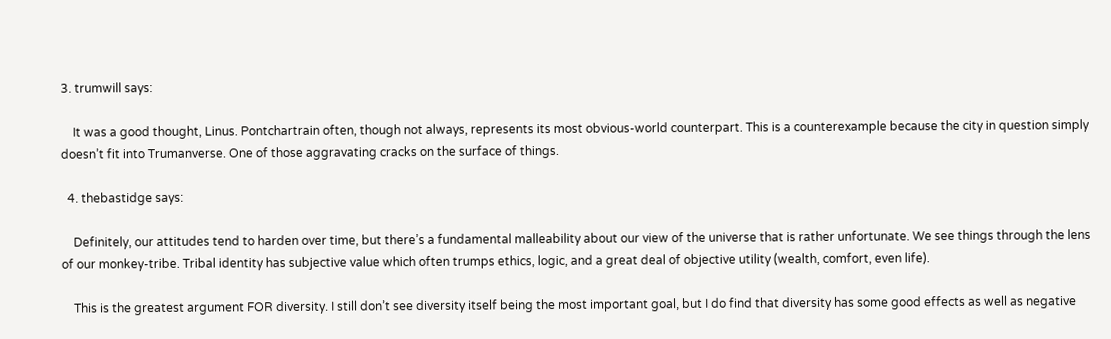3. trumwill says:

    It was a good thought, Linus. Pontchartrain often, though not always, represents its most obvious-world counterpart. This is a counterexample because the city in question simply doesn’t fit into Trumanverse. One of those aggravating cracks on the surface of things.

  4. thebastidge says:

    Definitely, our attitudes tend to harden over time, but there’s a fundamental malleability about our view of the universe that is rather unfortunate. We see things through the lens of our monkey-tribe. Tribal identity has subjective value which often trumps ethics, logic, and a great deal of objective utility (wealth, comfort, even life).

    This is the greatest argument FOR diversity. I still don’t see diversity itself being the most important goal, but I do find that diversity has some good effects as well as negative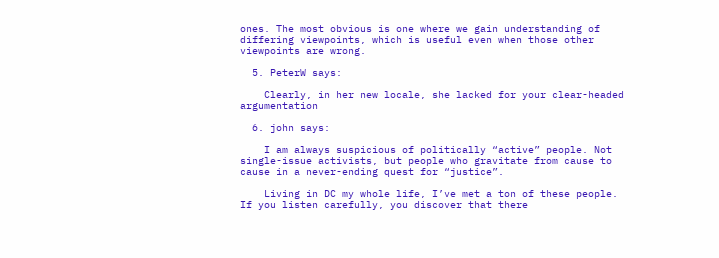ones. The most obvious is one where we gain understanding of differing viewpoints, which is useful even when those other viewpoints are wrong.

  5. PeterW says:

    Clearly, in her new locale, she lacked for your clear-headed argumentation

  6. john says:

    I am always suspicious of politically “active” people. Not single-issue activists, but people who gravitate from cause to cause in a never-ending quest for “justice”.

    Living in DC my whole life, I’ve met a ton of these people. If you listen carefully, you discover that there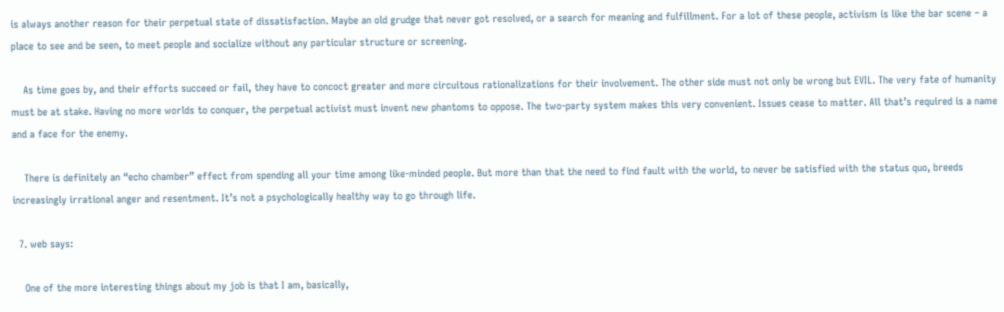is always another reason for their perpetual state of dissatisfaction. Maybe an old grudge that never got resolved, or a search for meaning and fulfillment. For a lot of these people, activism is like the bar scene – a place to see and be seen, to meet people and socialize without any particular structure or screening.

    As time goes by, and their efforts succeed or fail, they have to concoct greater and more circuitous rationalizations for their involvement. The other side must not only be wrong but EVIL. The very fate of humanity must be at stake. Having no more worlds to conquer, the perpetual activist must invent new phantoms to oppose. The two-party system makes this very convenient. Issues cease to matter. All that’s required is a name and a face for the enemy.

    There is definitely an “echo chamber” effect from spending all your time among like-minded people. But more than that the need to find fault with the world, to never be satisfied with the status quo, breeds increasingly irrational anger and resentment. It’s not a psychologically healthy way to go through life.

  7. web says:

    One of the more interesting things about my job is that I am, basically,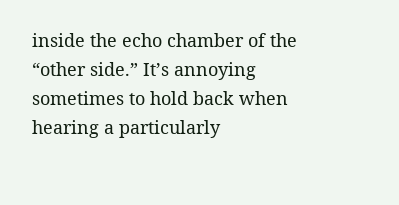inside the echo chamber of the “other side.” It’s annoying sometimes to hold back when hearing a particularly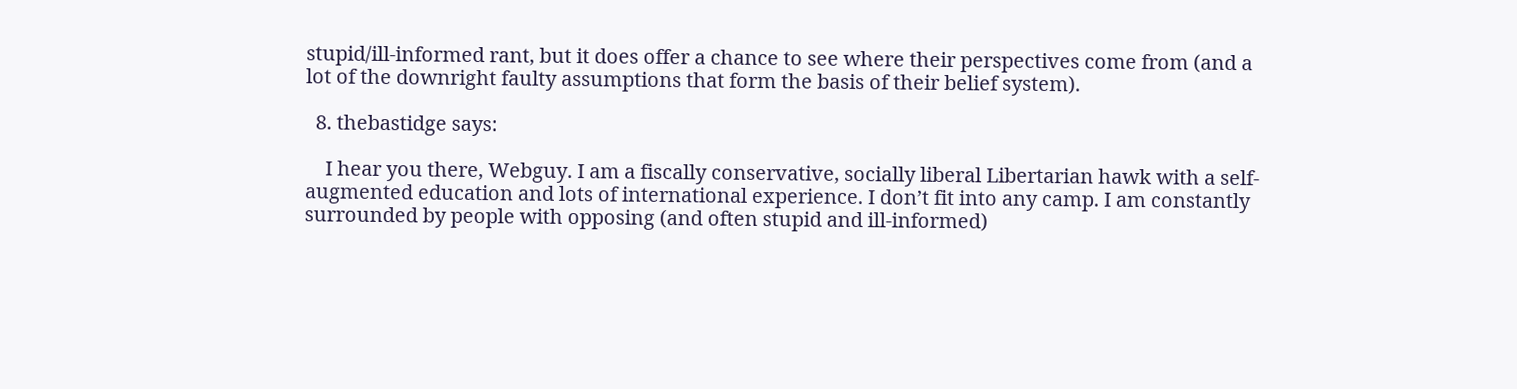stupid/ill-informed rant, but it does offer a chance to see where their perspectives come from (and a lot of the downright faulty assumptions that form the basis of their belief system).

  8. thebastidge says:

    I hear you there, Webguy. I am a fiscally conservative, socially liberal Libertarian hawk with a self-augmented education and lots of international experience. I don’t fit into any camp. I am constantly surrounded by people with opposing (and often stupid and ill-informed)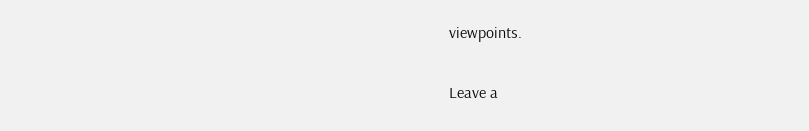viewpoints.

Leave a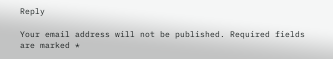Reply

Your email address will not be published. Required fields are marked *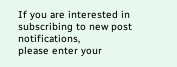If you are interested in subscribing to new post notifications,
please enter your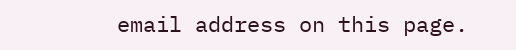email address on this page.